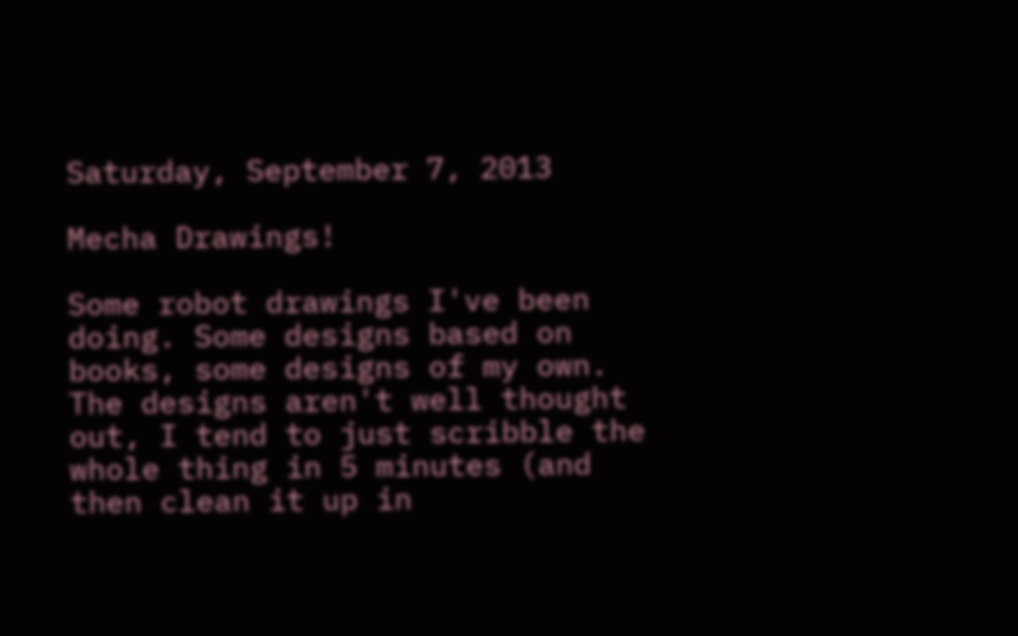Saturday, September 7, 2013

Mecha Drawings!

Some robot drawings I've been doing. Some designs based on books, some designs of my own. The designs aren't well thought out, I tend to just scribble the whole thing in 5 minutes (and then clean it up in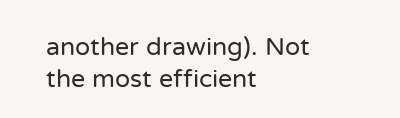another drawing). Not the most efficient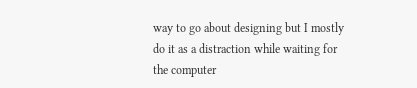way to go about designing but I mostly do it as a distraction while waiting for the computer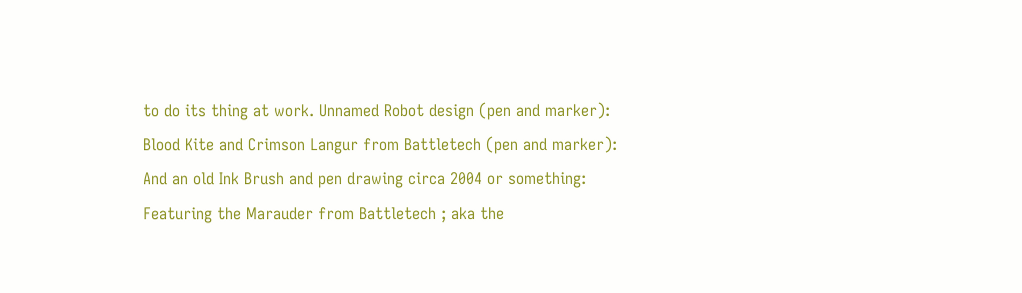to do its thing at work. Unnamed Robot design (pen and marker):
Blood Kite and Crimson Langur from Battletech (pen and marker):
And an old Ink Brush and pen drawing circa 2004 or something: Featuring the Marauder from Battletech ; aka the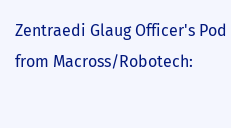Zentraedi Glaug Officer's Pod from Macross/Robotech: